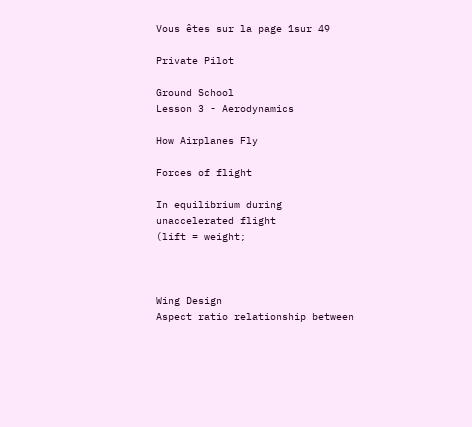Vous êtes sur la page 1sur 49

Private Pilot

Ground School
Lesson 3 - Aerodynamics

How Airplanes Fly

Forces of flight

In equilibrium during
unaccelerated flight
(lift = weight;



Wing Design
Aspect ratio relationship between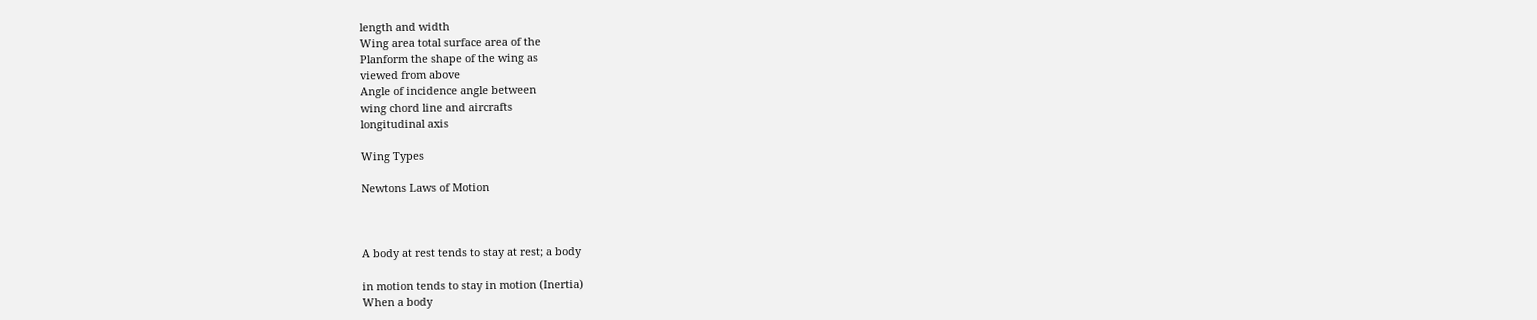length and width
Wing area total surface area of the
Planform the shape of the wing as
viewed from above
Angle of incidence angle between
wing chord line and aircrafts
longitudinal axis

Wing Types

Newtons Laws of Motion



A body at rest tends to stay at rest; a body

in motion tends to stay in motion (Inertia)
When a body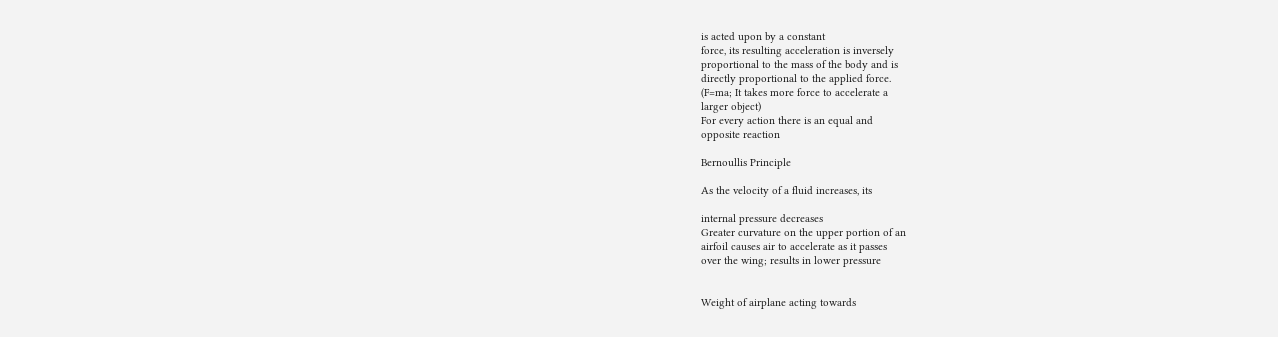is acted upon by a constant
force, its resulting acceleration is inversely
proportional to the mass of the body and is
directly proportional to the applied force.
(F=ma; It takes more force to accelerate a
larger object)
For every action there is an equal and
opposite reaction

Bernoullis Principle

As the velocity of a fluid increases, its

internal pressure decreases
Greater curvature on the upper portion of an
airfoil causes air to accelerate as it passes
over the wing; results in lower pressure


Weight of airplane acting towards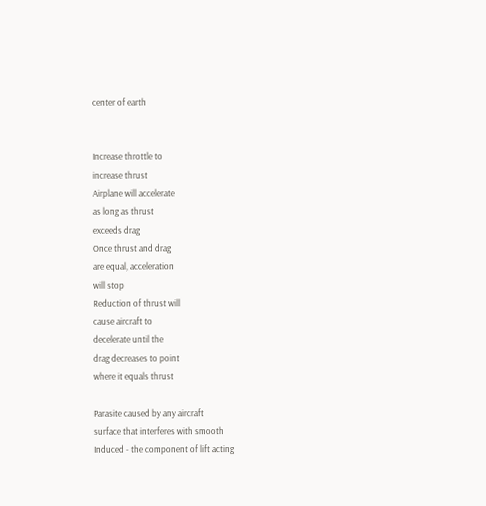center of earth


Increase throttle to
increase thrust
Airplane will accelerate
as long as thrust
exceeds drag
Once thrust and drag
are equal, acceleration
will stop
Reduction of thrust will
cause aircraft to
decelerate until the
drag decreases to point
where it equals thrust

Parasite caused by any aircraft
surface that interferes with smooth
Induced - the component of lift acting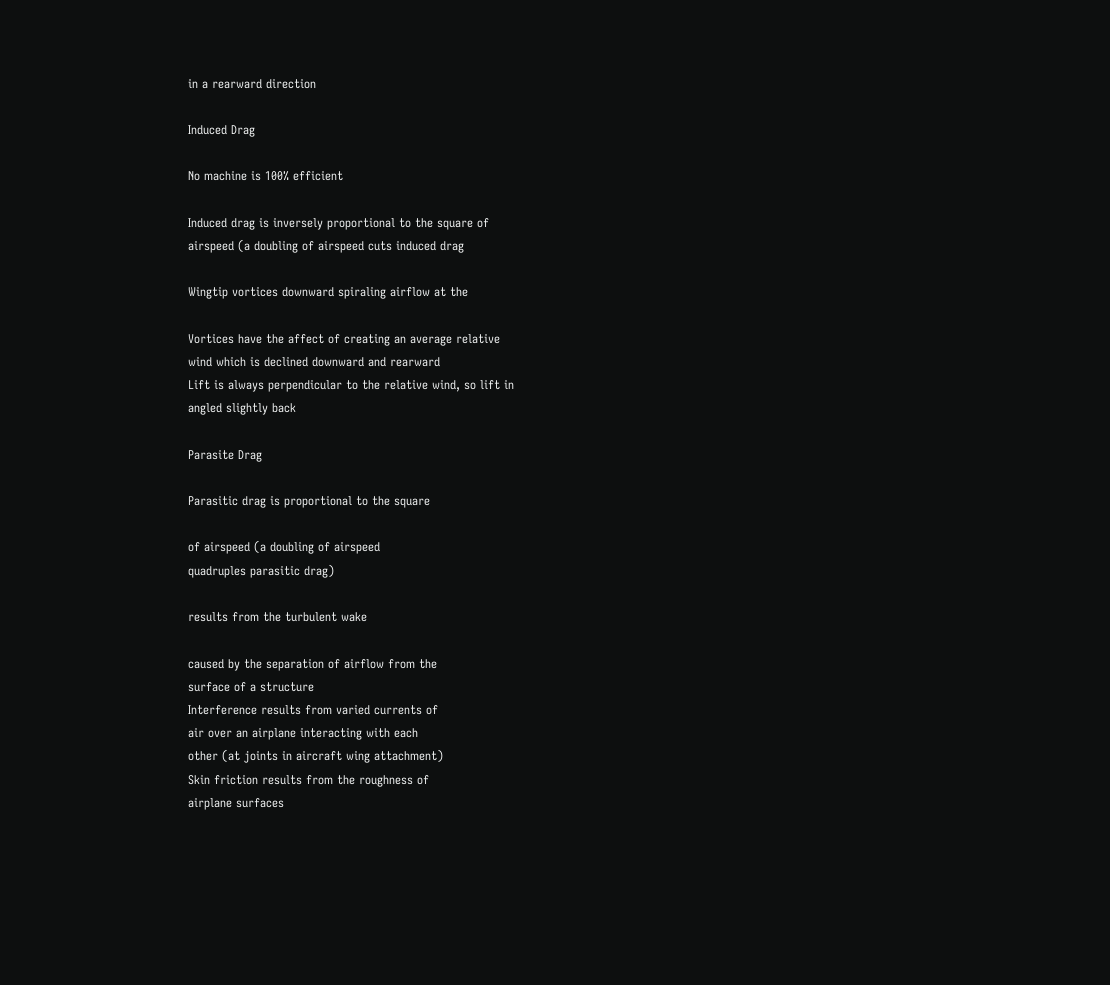in a rearward direction

Induced Drag

No machine is 100% efficient

Induced drag is inversely proportional to the square of
airspeed (a doubling of airspeed cuts induced drag

Wingtip vortices downward spiraling airflow at the

Vortices have the affect of creating an average relative
wind which is declined downward and rearward
Lift is always perpendicular to the relative wind, so lift in
angled slightly back

Parasite Drag

Parasitic drag is proportional to the square

of airspeed (a doubling of airspeed
quadruples parasitic drag)

results from the turbulent wake

caused by the separation of airflow from the
surface of a structure
Interference results from varied currents of
air over an airplane interacting with each
other (at joints in aircraft wing attachment)
Skin friction results from the roughness of
airplane surfaces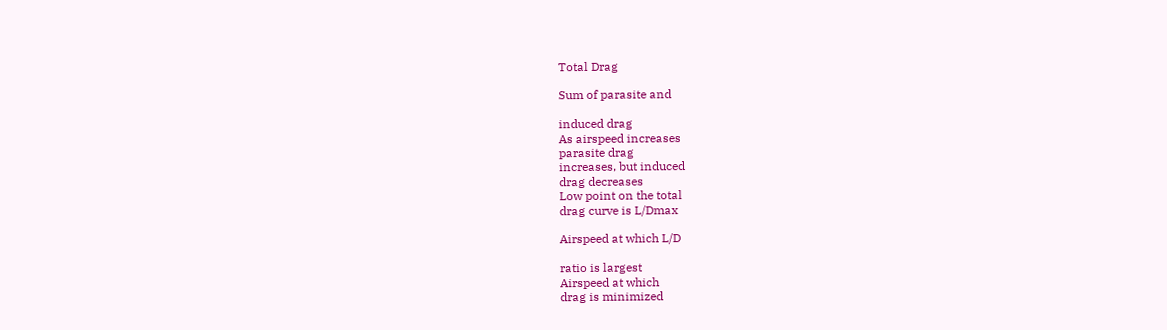Total Drag

Sum of parasite and

induced drag
As airspeed increases
parasite drag
increases, but induced
drag decreases
Low point on the total
drag curve is L/Dmax

Airspeed at which L/D

ratio is largest
Airspeed at which
drag is minimized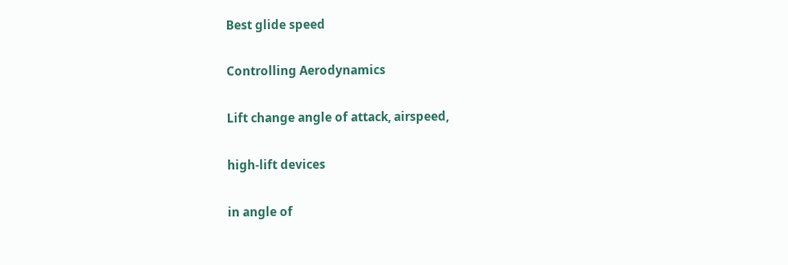Best glide speed

Controlling Aerodynamics

Lift change angle of attack, airspeed,

high-lift devices

in angle of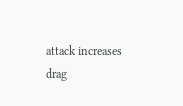attack increases drag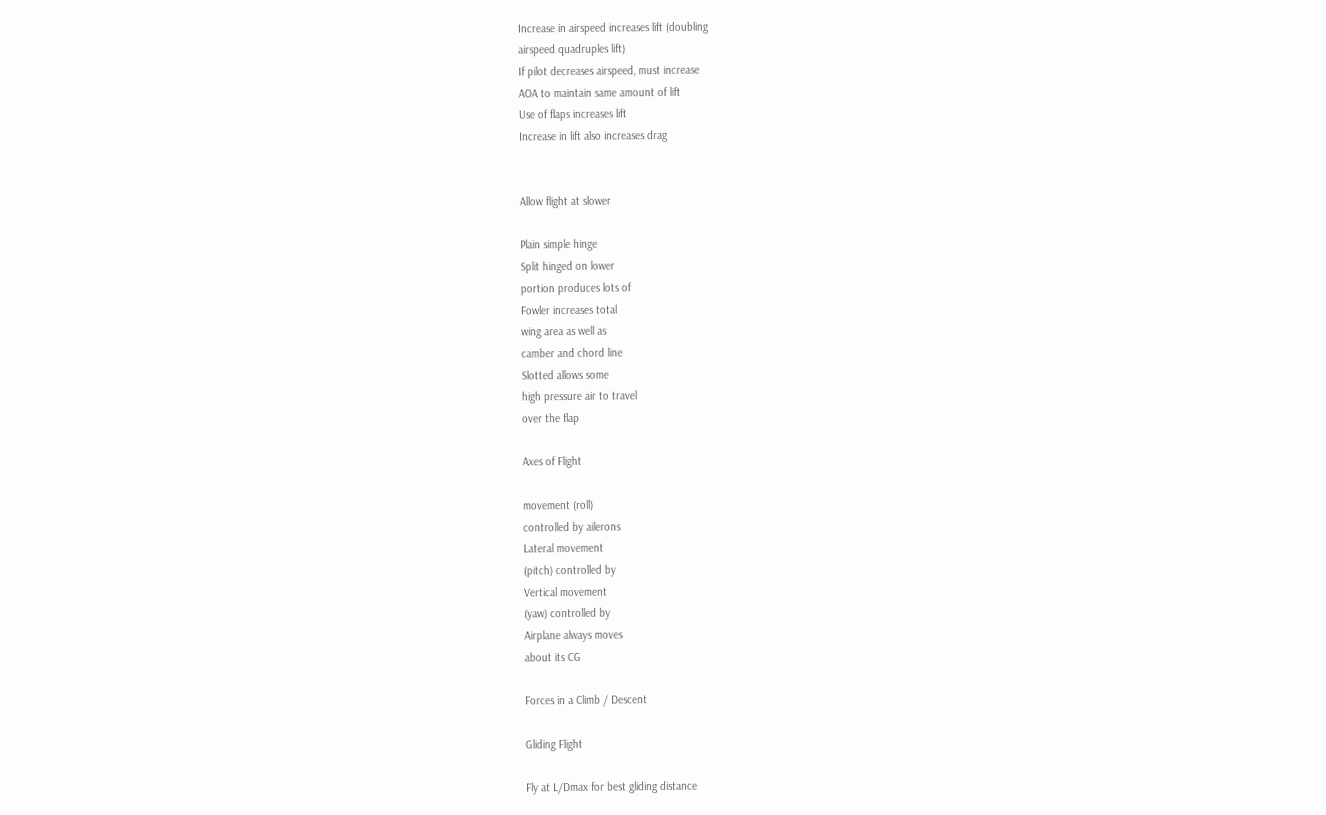Increase in airspeed increases lift (doubling
airspeed quadruples lift)
If pilot decreases airspeed, must increase
AOA to maintain same amount of lift
Use of flaps increases lift
Increase in lift also increases drag


Allow flight at slower

Plain simple hinge
Split hinged on lower
portion produces lots of
Fowler increases total
wing area as well as
camber and chord line
Slotted allows some
high pressure air to travel
over the flap

Axes of Flight

movement (roll)
controlled by ailerons
Lateral movement
(pitch) controlled by
Vertical movement
(yaw) controlled by
Airplane always moves
about its CG

Forces in a Climb / Descent

Gliding Flight

Fly at L/Dmax for best gliding distance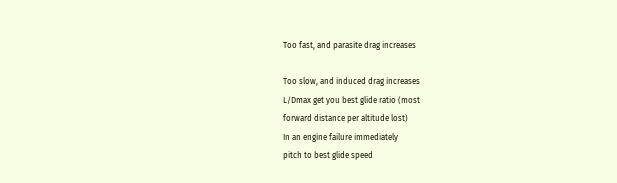Too fast, and parasite drag increases

Too slow, and induced drag increases
L/Dmax get you best glide ratio (most
forward distance per altitude lost)
In an engine failure immediately
pitch to best glide speed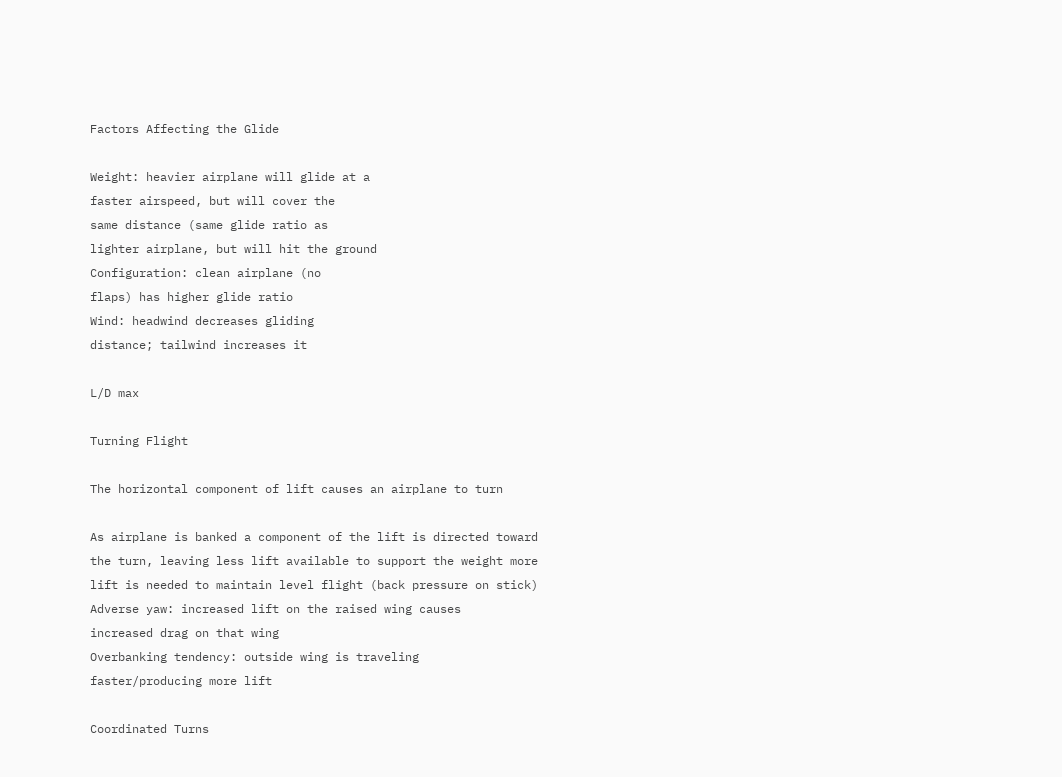Factors Affecting the Glide

Weight: heavier airplane will glide at a
faster airspeed, but will cover the
same distance (same glide ratio as
lighter airplane, but will hit the ground
Configuration: clean airplane (no
flaps) has higher glide ratio
Wind: headwind decreases gliding
distance; tailwind increases it

L/D max

Turning Flight

The horizontal component of lift causes an airplane to turn

As airplane is banked a component of the lift is directed toward
the turn, leaving less lift available to support the weight more
lift is needed to maintain level flight (back pressure on stick)
Adverse yaw: increased lift on the raised wing causes
increased drag on that wing
Overbanking tendency: outside wing is traveling
faster/producing more lift

Coordinated Turns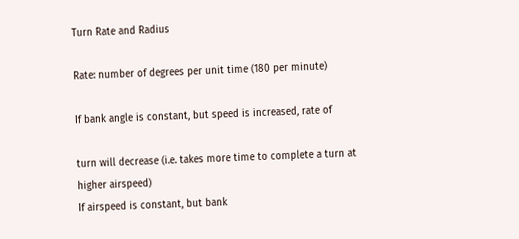Turn Rate and Radius

Rate: number of degrees per unit time (180 per minute)

If bank angle is constant, but speed is increased, rate of

turn will decrease (i.e. takes more time to complete a turn at
higher airspeed)
If airspeed is constant, but bank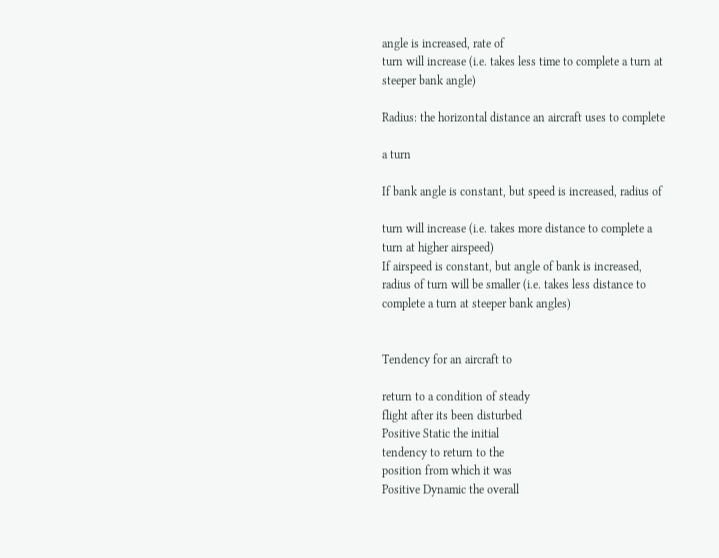angle is increased, rate of
turn will increase (i.e. takes less time to complete a turn at
steeper bank angle)

Radius: the horizontal distance an aircraft uses to complete

a turn

If bank angle is constant, but speed is increased, radius of

turn will increase (i.e. takes more distance to complete a
turn at higher airspeed)
If airspeed is constant, but angle of bank is increased,
radius of turn will be smaller (i.e. takes less distance to
complete a turn at steeper bank angles)


Tendency for an aircraft to

return to a condition of steady
flight after its been disturbed
Positive Static the initial
tendency to return to the
position from which it was
Positive Dynamic the overall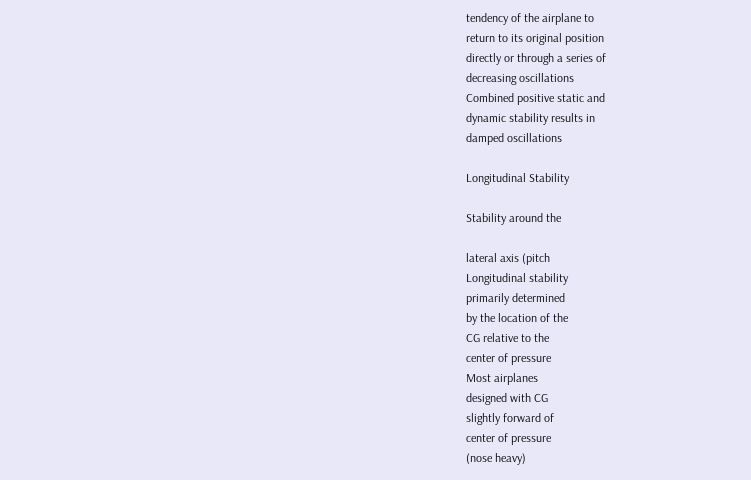tendency of the airplane to
return to its original position
directly or through a series of
decreasing oscillations
Combined positive static and
dynamic stability results in
damped oscillations

Longitudinal Stability

Stability around the

lateral axis (pitch
Longitudinal stability
primarily determined
by the location of the
CG relative to the
center of pressure
Most airplanes
designed with CG
slightly forward of
center of pressure
(nose heavy)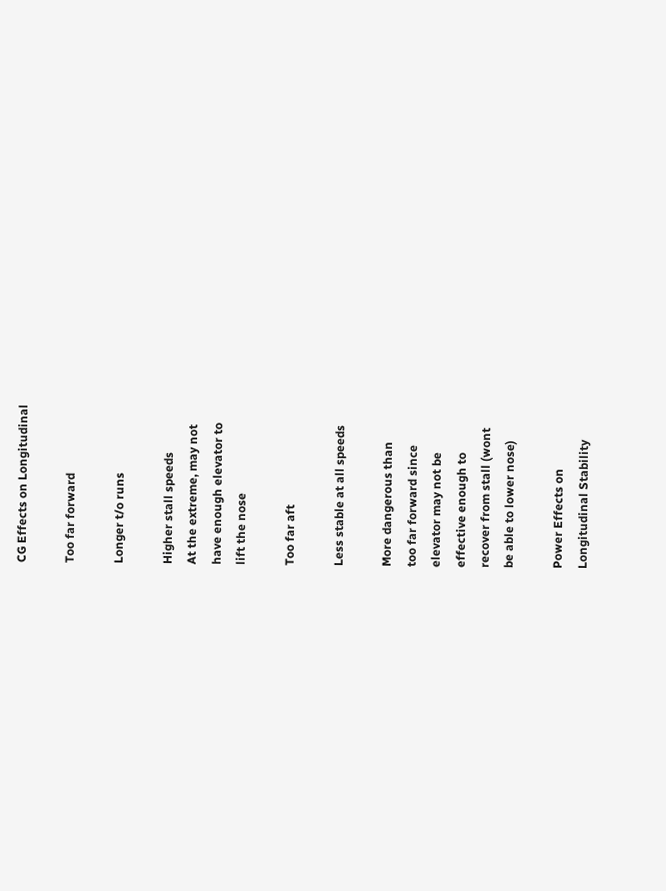CG Effects on Longitudinal

Too far forward

Longer t/o runs

Higher stall speeds
At the extreme, may not
have enough elevator to
lift the nose

Too far aft

Less stable at all speeds

More dangerous than
too far forward since
elevator may not be
effective enough to
recover from stall (wont
be able to lower nose)

Power Effects on
Longitudinal Stability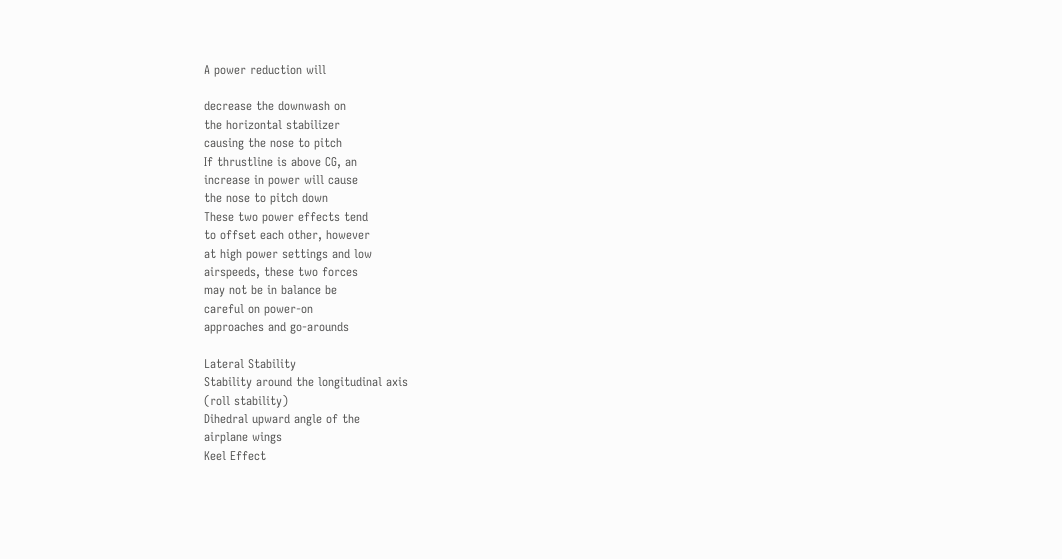A power reduction will

decrease the downwash on
the horizontal stabilizer
causing the nose to pitch
If thrustline is above CG, an
increase in power will cause
the nose to pitch down
These two power effects tend
to offset each other, however
at high power settings and low
airspeeds, these two forces
may not be in balance be
careful on power-on
approaches and go-arounds

Lateral Stability
Stability around the longitudinal axis
(roll stability)
Dihedral upward angle of the
airplane wings
Keel Effect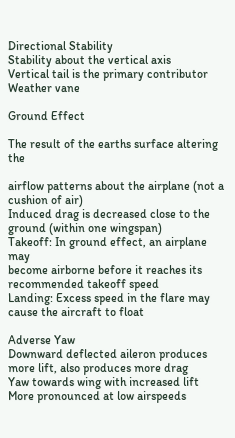Directional Stability
Stability about the vertical axis
Vertical tail is the primary contributor
Weather vane

Ground Effect

The result of the earths surface altering the

airflow patterns about the airplane (not a
cushion of air)
Induced drag is decreased close to the
ground (within one wingspan)
Takeoff: In ground effect, an airplane may
become airborne before it reaches its
recommended takeoff speed
Landing: Excess speed in the flare may
cause the aircraft to float

Adverse Yaw
Downward deflected aileron produces
more lift, also produces more drag
Yaw towards wing with increased lift
More pronounced at low airspeeds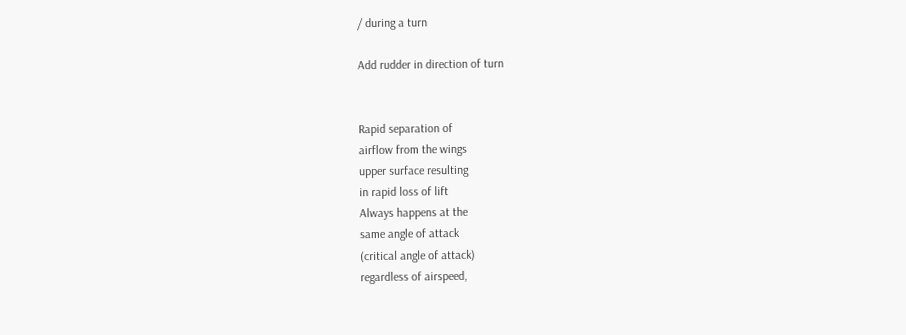/ during a turn

Add rudder in direction of turn


Rapid separation of
airflow from the wings
upper surface resulting
in rapid loss of lift
Always happens at the
same angle of attack
(critical angle of attack)
regardless of airspeed,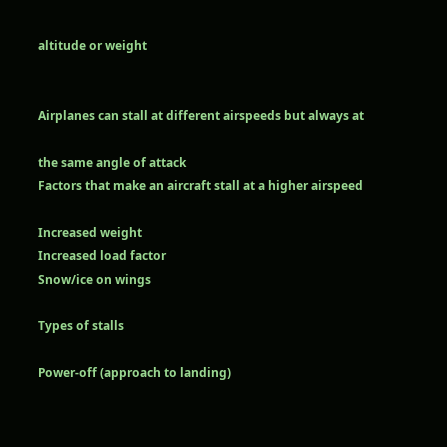altitude or weight


Airplanes can stall at different airspeeds but always at

the same angle of attack
Factors that make an aircraft stall at a higher airspeed

Increased weight
Increased load factor
Snow/ice on wings

Types of stalls

Power-off (approach to landing)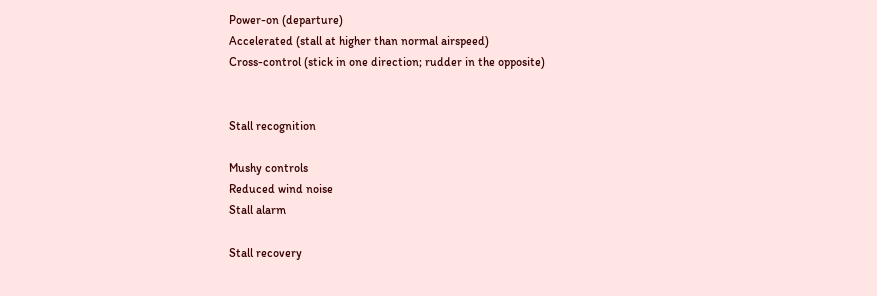Power-on (departure)
Accelerated (stall at higher than normal airspeed)
Cross-control (stick in one direction; rudder in the opposite)


Stall recognition

Mushy controls
Reduced wind noise
Stall alarm

Stall recovery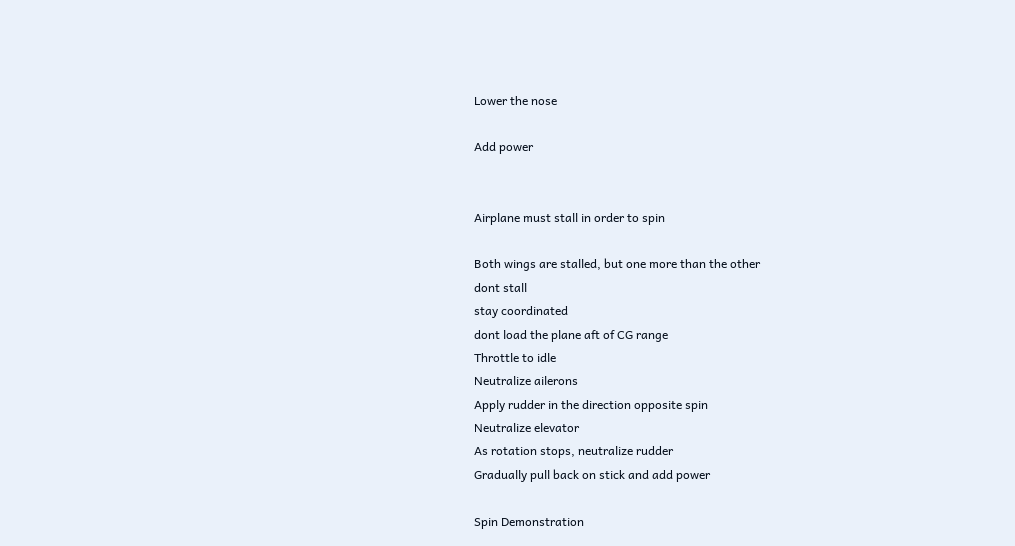Lower the nose

Add power


Airplane must stall in order to spin

Both wings are stalled, but one more than the other
dont stall
stay coordinated
dont load the plane aft of CG range
Throttle to idle
Neutralize ailerons
Apply rudder in the direction opposite spin
Neutralize elevator
As rotation stops, neutralize rudder
Gradually pull back on stick and add power

Spin Demonstration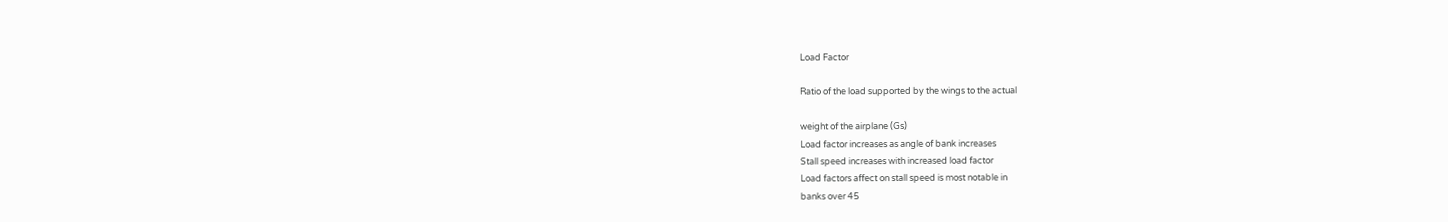Load Factor

Ratio of the load supported by the wings to the actual

weight of the airplane (Gs)
Load factor increases as angle of bank increases
Stall speed increases with increased load factor
Load factors affect on stall speed is most notable in
banks over 45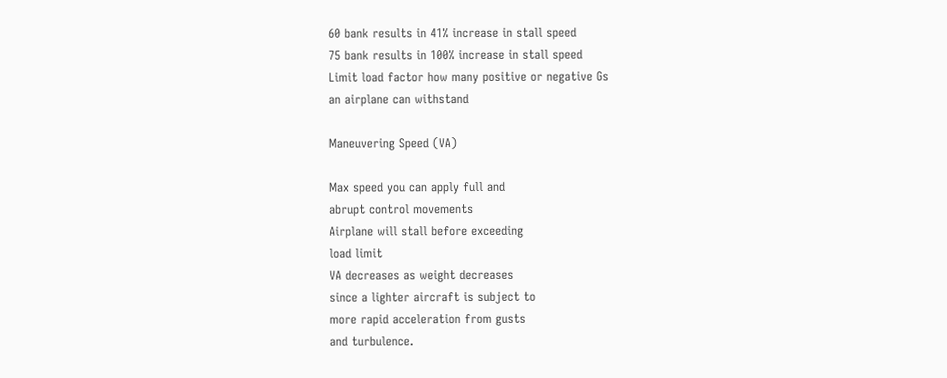60 bank results in 41% increase in stall speed
75 bank results in 100% increase in stall speed
Limit load factor how many positive or negative Gs
an airplane can withstand

Maneuvering Speed (VA)

Max speed you can apply full and
abrupt control movements
Airplane will stall before exceeding
load limit
VA decreases as weight decreases
since a lighter aircraft is subject to
more rapid acceleration from gusts
and turbulence.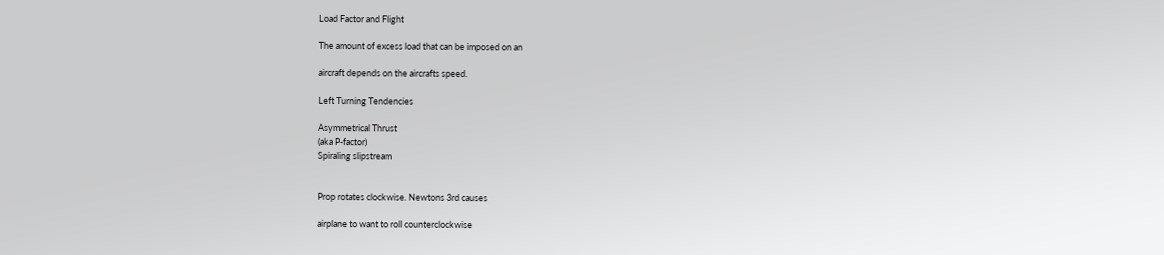Load Factor and Flight

The amount of excess load that can be imposed on an

aircraft depends on the aircrafts speed.

Left Turning Tendencies

Asymmetrical Thrust
(aka P-factor)
Spiraling slipstream


Prop rotates clockwise. Newtons 3rd causes

airplane to want to roll counterclockwise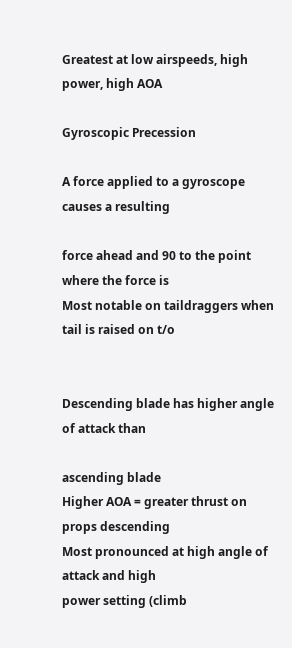Greatest at low airspeeds, high power, high AOA

Gyroscopic Precession

A force applied to a gyroscope causes a resulting

force ahead and 90 to the point where the force is
Most notable on taildraggers when tail is raised on t/o


Descending blade has higher angle of attack than

ascending blade
Higher AOA = greater thrust on props descending
Most pronounced at high angle of attack and high
power setting (climb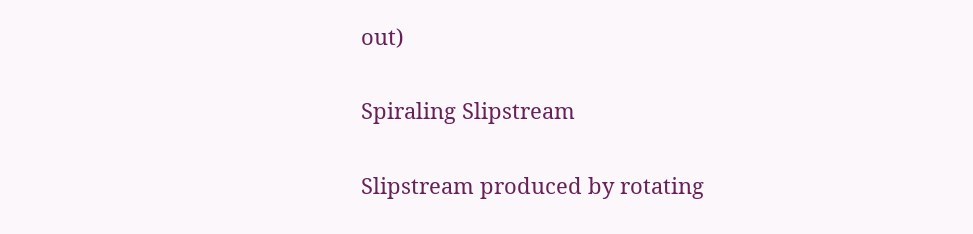out)

Spiraling Slipstream

Slipstream produced by rotating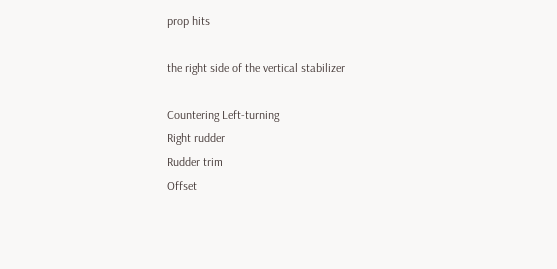prop hits

the right side of the vertical stabilizer

Countering Left-turning
Right rudder
Rudder trim
Offset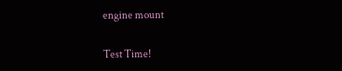engine mount

Test Time!